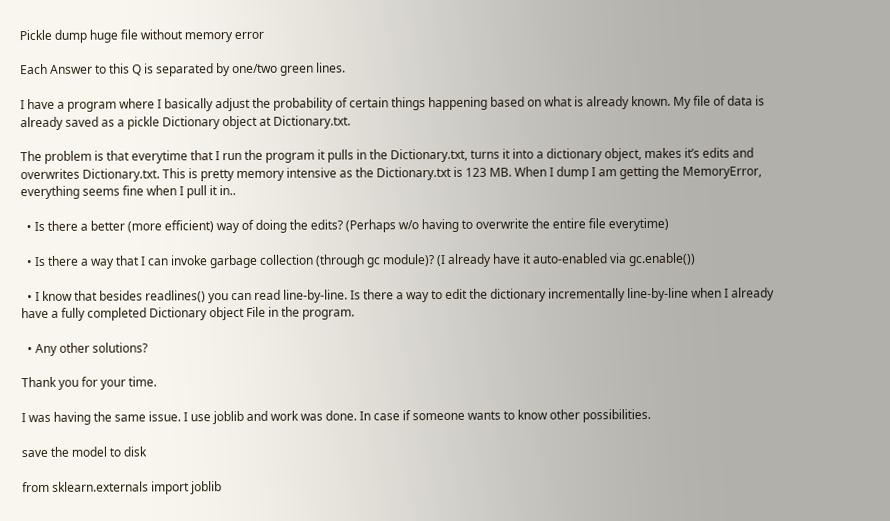Pickle dump huge file without memory error

Each Answer to this Q is separated by one/two green lines.

I have a program where I basically adjust the probability of certain things happening based on what is already known. My file of data is already saved as a pickle Dictionary object at Dictionary.txt.

The problem is that everytime that I run the program it pulls in the Dictionary.txt, turns it into a dictionary object, makes it’s edits and overwrites Dictionary.txt. This is pretty memory intensive as the Dictionary.txt is 123 MB. When I dump I am getting the MemoryError, everything seems fine when I pull it in..

  • Is there a better (more efficient) way of doing the edits? (Perhaps w/o having to overwrite the entire file everytime)

  • Is there a way that I can invoke garbage collection (through gc module)? (I already have it auto-enabled via gc.enable())

  • I know that besides readlines() you can read line-by-line. Is there a way to edit the dictionary incrementally line-by-line when I already have a fully completed Dictionary object File in the program.

  • Any other solutions?

Thank you for your time.

I was having the same issue. I use joblib and work was done. In case if someone wants to know other possibilities.

save the model to disk

from sklearn.externals import joblib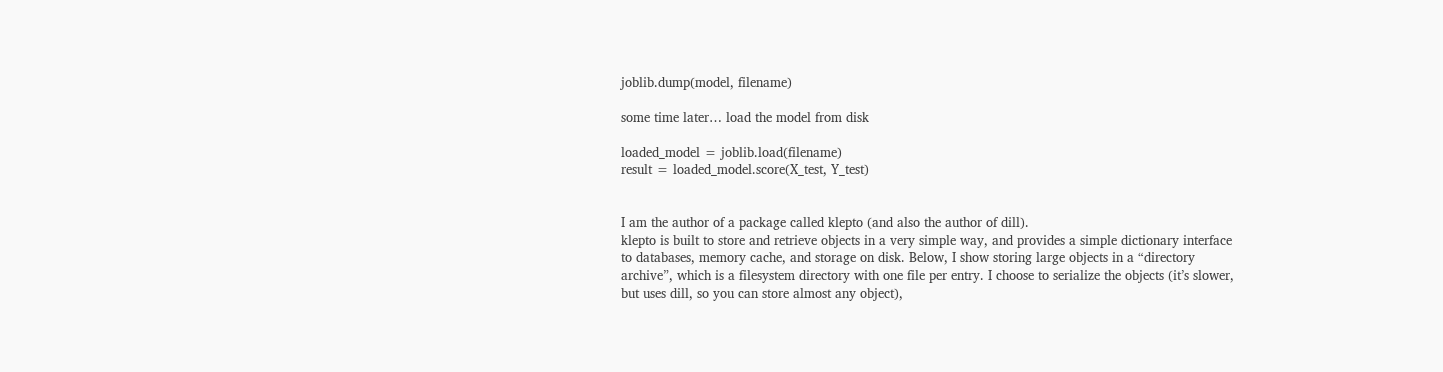joblib.dump(model, filename)

some time later… load the model from disk

loaded_model = joblib.load(filename)
result = loaded_model.score(X_test, Y_test)


I am the author of a package called klepto (and also the author of dill).
klepto is built to store and retrieve objects in a very simple way, and provides a simple dictionary interface to databases, memory cache, and storage on disk. Below, I show storing large objects in a “directory archive”, which is a filesystem directory with one file per entry. I choose to serialize the objects (it’s slower, but uses dill, so you can store almost any object),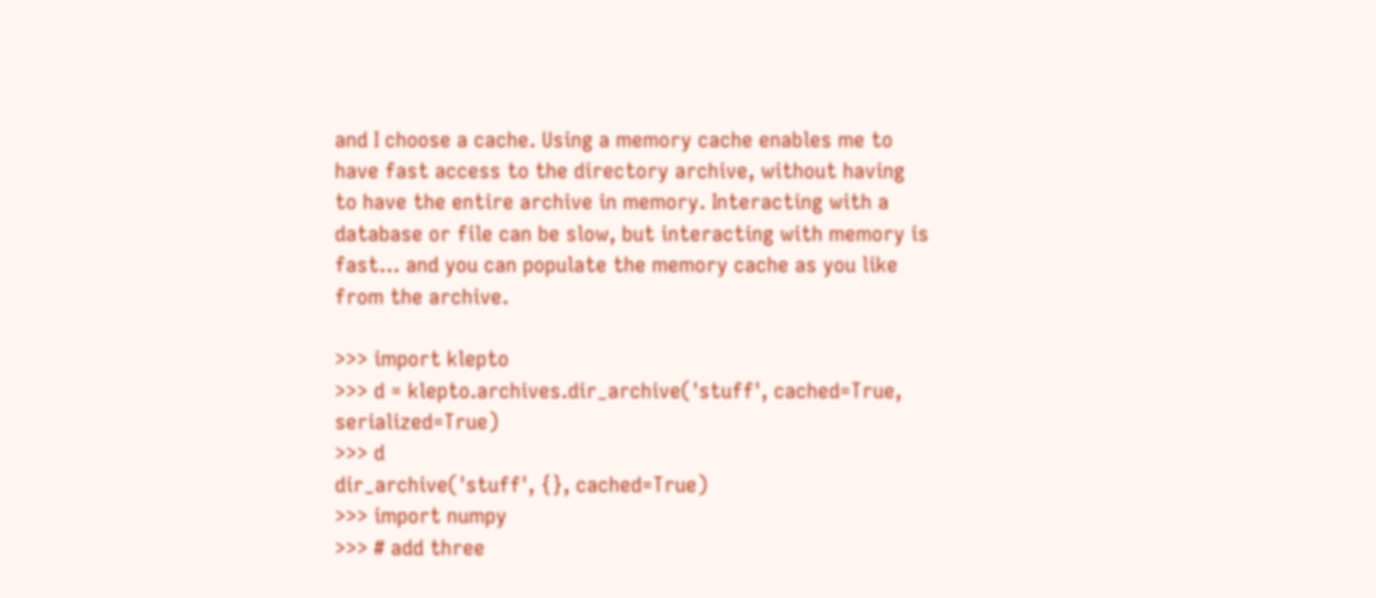and I choose a cache. Using a memory cache enables me to have fast access to the directory archive, without having to have the entire archive in memory. Interacting with a database or file can be slow, but interacting with memory is fast… and you can populate the memory cache as you like from the archive.

>>> import klepto
>>> d = klepto.archives.dir_archive('stuff', cached=True, serialized=True)
>>> d
dir_archive('stuff', {}, cached=True)
>>> import numpy
>>> # add three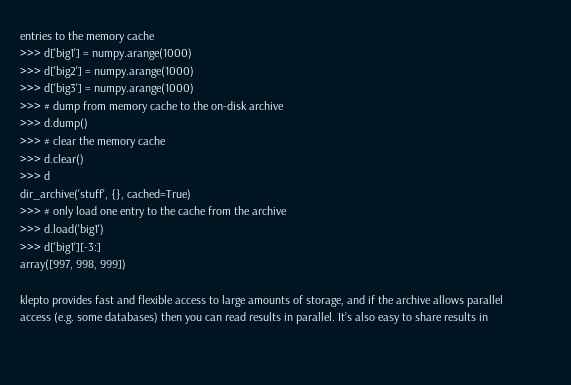entries to the memory cache
>>> d['big1'] = numpy.arange(1000)
>>> d['big2'] = numpy.arange(1000)
>>> d['big3'] = numpy.arange(1000)
>>> # dump from memory cache to the on-disk archive
>>> d.dump()
>>> # clear the memory cache
>>> d.clear()
>>> d
dir_archive('stuff', {}, cached=True)
>>> # only load one entry to the cache from the archive
>>> d.load('big1')
>>> d['big1'][-3:]
array([997, 998, 999])

klepto provides fast and flexible access to large amounts of storage, and if the archive allows parallel access (e.g. some databases) then you can read results in parallel. It’s also easy to share results in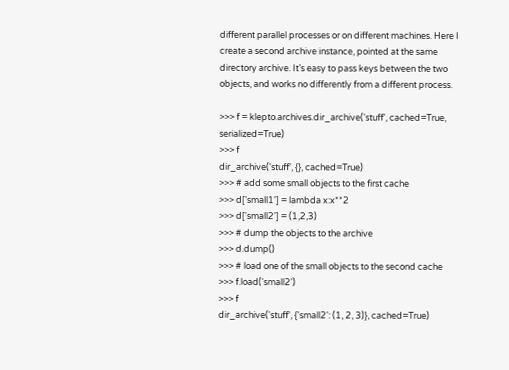different parallel processes or on different machines. Here I create a second archive instance, pointed at the same directory archive. It’s easy to pass keys between the two objects, and works no differently from a different process.

>>> f = klepto.archives.dir_archive('stuff', cached=True, serialized=True)
>>> f
dir_archive('stuff', {}, cached=True)
>>> # add some small objects to the first cache
>>> d['small1'] = lambda x:x**2
>>> d['small2'] = (1,2,3)
>>> # dump the objects to the archive
>>> d.dump()
>>> # load one of the small objects to the second cache
>>> f.load('small2')
>>> f
dir_archive('stuff', {'small2': (1, 2, 3)}, cached=True)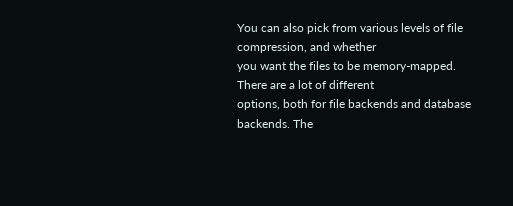You can also pick from various levels of file compression, and whether
you want the files to be memory-mapped. There are a lot of different
options, both for file backends and database backends. The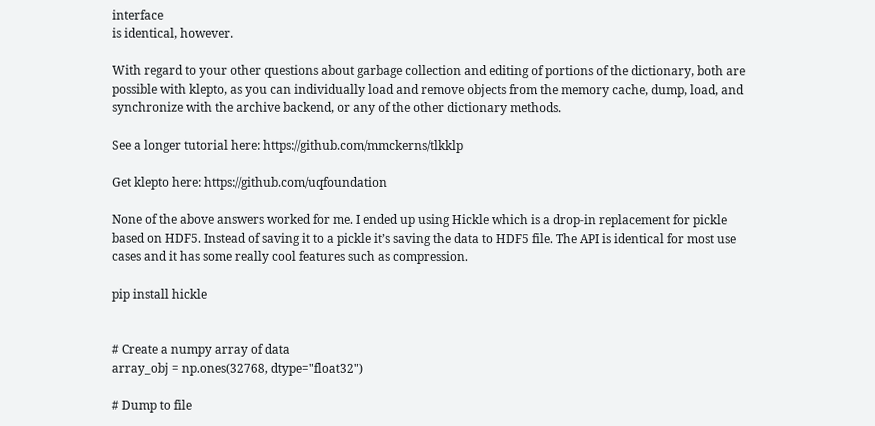interface
is identical, however.

With regard to your other questions about garbage collection and editing of portions of the dictionary, both are possible with klepto, as you can individually load and remove objects from the memory cache, dump, load, and synchronize with the archive backend, or any of the other dictionary methods.

See a longer tutorial here: https://github.com/mmckerns/tlkklp

Get klepto here: https://github.com/uqfoundation

None of the above answers worked for me. I ended up using Hickle which is a drop-in replacement for pickle based on HDF5. Instead of saving it to a pickle it’s saving the data to HDF5 file. The API is identical for most use cases and it has some really cool features such as compression.

pip install hickle


# Create a numpy array of data
array_obj = np.ones(32768, dtype="float32")

# Dump to file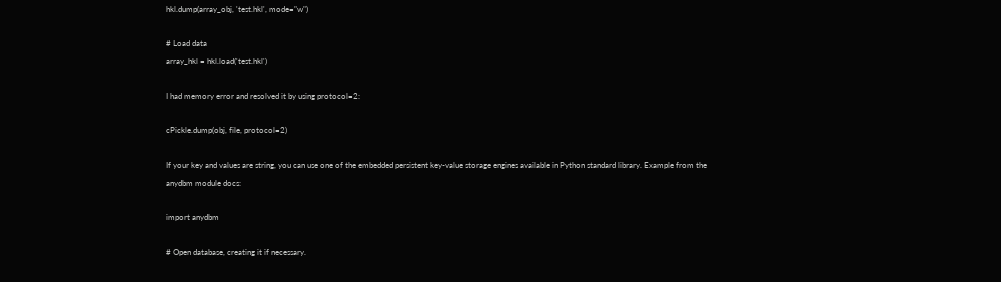hkl.dump(array_obj, 'test.hkl', mode="w")

# Load data
array_hkl = hkl.load('test.hkl')

I had memory error and resolved it by using protocol=2:

cPickle.dump(obj, file, protocol=2)

If your key and values are string, you can use one of the embedded persistent key-value storage engines available in Python standard library. Example from the anydbm module docs:

import anydbm

# Open database, creating it if necessary.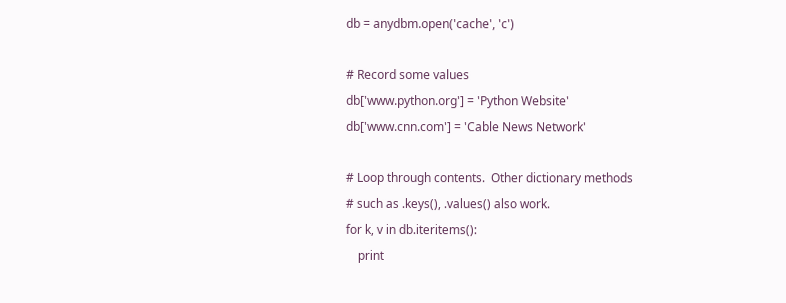db = anydbm.open('cache', 'c')

# Record some values
db['www.python.org'] = 'Python Website'
db['www.cnn.com'] = 'Cable News Network'

# Loop through contents.  Other dictionary methods
# such as .keys(), .values() also work.
for k, v in db.iteritems():
    print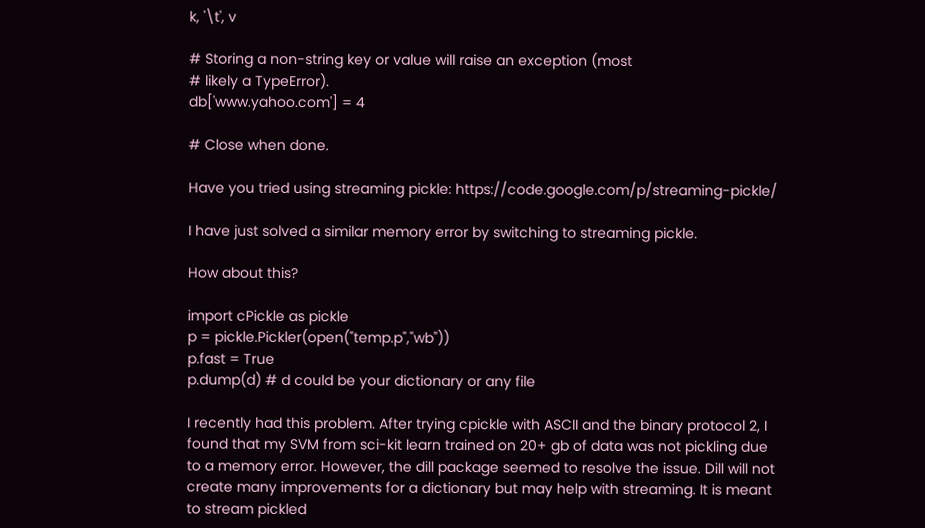k, '\t', v

# Storing a non-string key or value will raise an exception (most
# likely a TypeError).
db['www.yahoo.com'] = 4

# Close when done.

Have you tried using streaming pickle: https://code.google.com/p/streaming-pickle/

I have just solved a similar memory error by switching to streaming pickle.

How about this?

import cPickle as pickle
p = pickle.Pickler(open("temp.p","wb"))
p.fast = True
p.dump(d) # d could be your dictionary or any file

I recently had this problem. After trying cpickle with ASCII and the binary protocol 2, I found that my SVM from sci-kit learn trained on 20+ gb of data was not pickling due to a memory error. However, the dill package seemed to resolve the issue. Dill will not create many improvements for a dictionary but may help with streaming. It is meant to stream pickled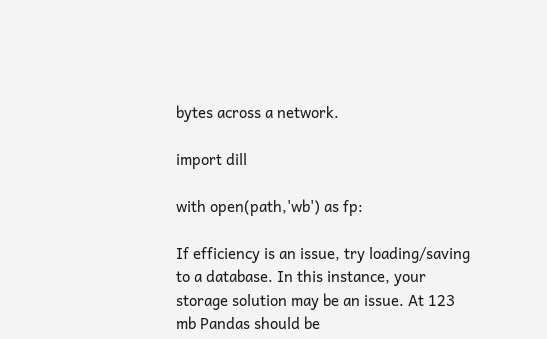bytes across a network.

import dill

with open(path,'wb') as fp:

If efficiency is an issue, try loading/saving to a database. In this instance, your storage solution may be an issue. At 123 mb Pandas should be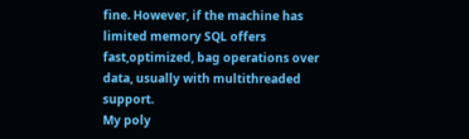fine. However, if the machine has limited memory SQL offers fast,optimized, bag operations over data, usually with multithreaded support.
My poly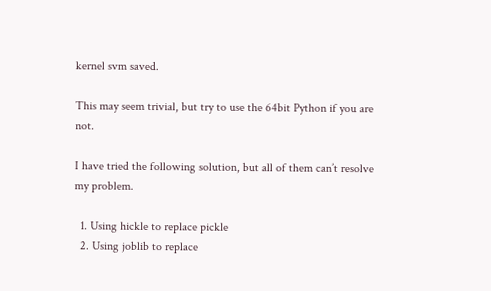kernel svm saved.

This may seem trivial, but try to use the 64bit Python if you are not.

I have tried the following solution, but all of them can’t resolve my problem.

  1. Using hickle to replace pickle
  2. Using joblib to replace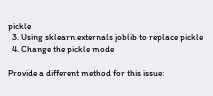pickle
  3. Using sklearn.externals joblib to replace pickle
  4. Change the pickle mode

Provide a different method for this issue: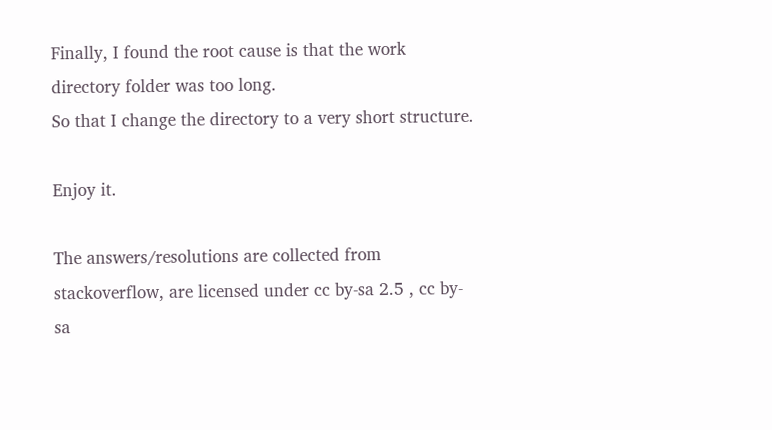Finally, I found the root cause is that the work directory folder was too long.
So that I change the directory to a very short structure.

Enjoy it.

The answers/resolutions are collected from stackoverflow, are licensed under cc by-sa 2.5 , cc by-sa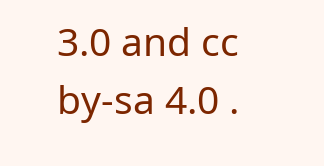3.0 and cc by-sa 4.0 .